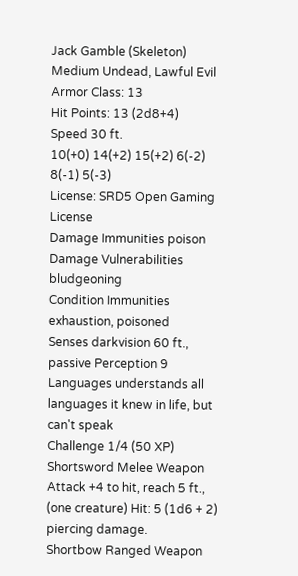Jack Gamble (Skeleton)
Medium Undead, Lawful Evil
Armor Class: 13
Hit Points: 13 (2d8+4)
Speed 30 ft.
10(+0) 14(+2) 15(+2) 6(-2) 8(-1) 5(-3)
License: SRD5 Open Gaming License
Damage Immunities poison
Damage Vulnerabilities bludgeoning
Condition Immunities exhaustion, poisoned
Senses darkvision 60 ft., passive Perception 9
Languages understands all languages it knew in life, but can't speak
Challenge 1/4 (50 XP)
Shortsword Melee Weapon Attack +4 to hit, reach 5 ft., (one creature) Hit: 5 (1d6 + 2) piercing damage.
Shortbow Ranged Weapon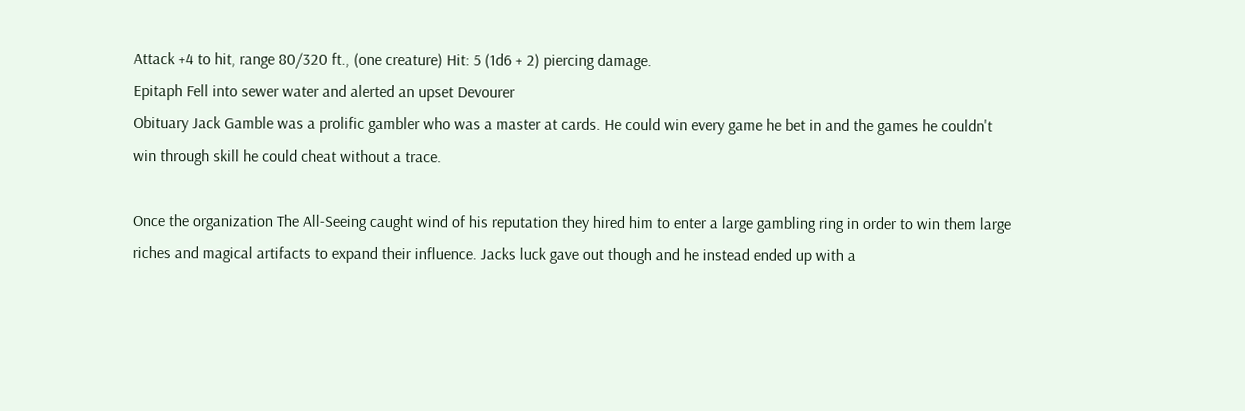Attack +4 to hit, range 80/320 ft., (one creature) Hit: 5 (1d6 + 2) piercing damage.
Epitaph Fell into sewer water and alerted an upset Devourer
Obituary Jack Gamble was a prolific gambler who was a master at cards. He could win every game he bet in and the games he couldn't win through skill he could cheat without a trace.

Once the organization The All-Seeing caught wind of his reputation they hired him to enter a large gambling ring in order to win them large riches and magical artifacts to expand their influence. Jacks luck gave out though and he instead ended up with a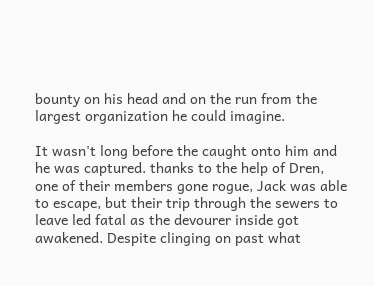bounty on his head and on the run from the largest organization he could imagine.

It wasn't long before the caught onto him and he was captured. thanks to the help of Dren, one of their members gone rogue, Jack was able to escape, but their trip through the sewers to leave led fatal as the devourer inside got awakened. Despite clinging on past what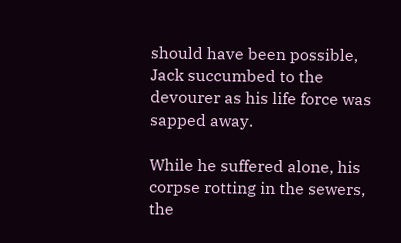should have been possible, Jack succumbed to the devourer as his life force was sapped away.

While he suffered alone, his corpse rotting in the sewers, the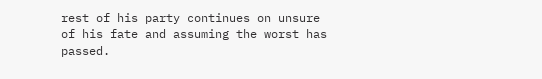rest of his party continues on unsure of his fate and assuming the worst has passed.